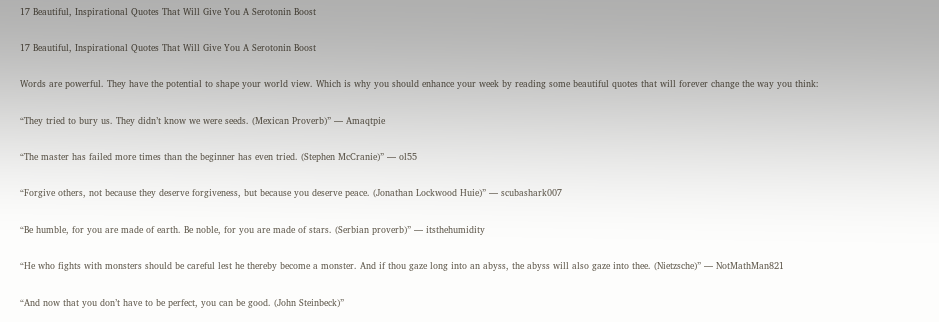17 Beautiful, Inspirational Quotes That Will Give You A Serotonin Boost

17 Beautiful, Inspirational Quotes That Will Give You A Serotonin Boost

Words are powerful. They have the potential to shape your world view. Which is why you should enhance your week by reading some beautiful quotes that will forever change the way you think:

“They tried to bury us. They didn’t know we were seeds. (Mexican Proverb)” — Amaqtpie

“The master has failed more times than the beginner has even tried. (Stephen McCranie)” — ol55

“Forgive others, not because they deserve forgiveness, but because you deserve peace. (Jonathan Lockwood Huie)” — scubashark007

“Be humble, for you are made of earth. Be noble, for you are made of stars. (Serbian proverb)” — itsthehumidity

“He who fights with monsters should be careful lest he thereby become a monster. And if thou gaze long into an abyss, the abyss will also gaze into thee. (Nietzsche)” — NotMathMan821

“And now that you don’t have to be perfect, you can be good. (John Steinbeck)”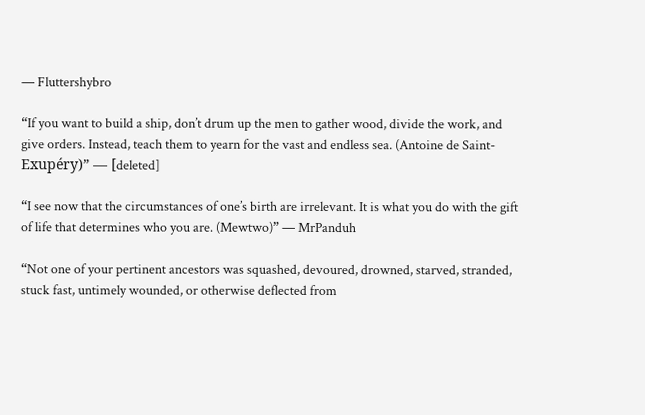— Fluttershybro

“If you want to build a ship, don’t drum up the men to gather wood, divide the work, and give orders. Instead, teach them to yearn for the vast and endless sea. (Antoine de Saint-Exupéry)” — [deleted]

“I see now that the circumstances of one’s birth are irrelevant. It is what you do with the gift of life that determines who you are. (Mewtwo)” — MrPanduh

“Not one of your pertinent ancestors was squashed, devoured, drowned, starved, stranded, stuck fast, untimely wounded, or otherwise deflected from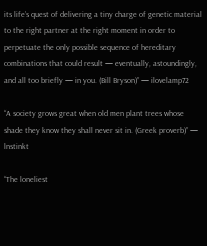its life’s quest of delivering a tiny charge of genetic material to the right partner at the right moment in order to perpetuate the only possible sequence of hereditary combinations that could result — eventually, astoundingly, and all too briefly — in you. (Bill Bryson)” — ilovelamp72

“A society grows great when old men plant trees whose shade they know they shall never sit in. (Greek proverb)” — lnstinkt

“The loneliest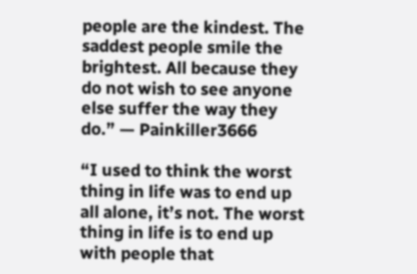people are the kindest. The saddest people smile the brightest. All because they do not wish to see anyone else suffer the way they do.” — Painkiller3666

“I used to think the worst thing in life was to end up all alone, it’s not. The worst thing in life is to end up with people that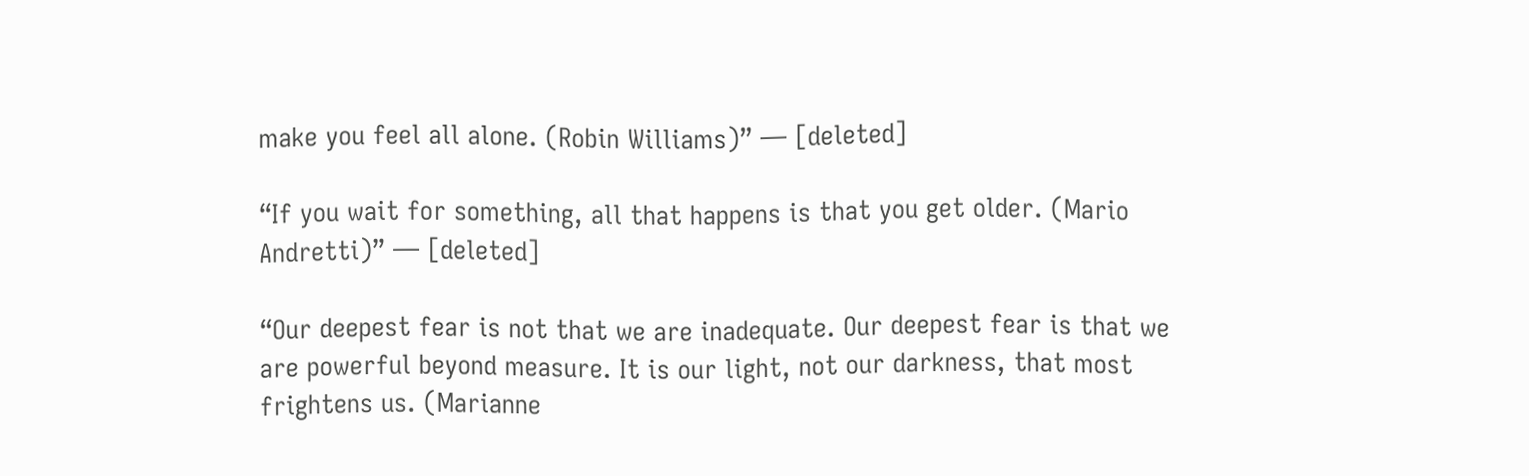make you feel all alone. (Robin Williams)” — [deleted]

“If you wait for something, all that happens is that you get older. (Mario Andretti)” — [deleted]

“Our deepest fear is not that we are inadequate. Our deepest fear is that we are powerful beyond measure. It is our light, not our darkness, that most frightens us. (Marianne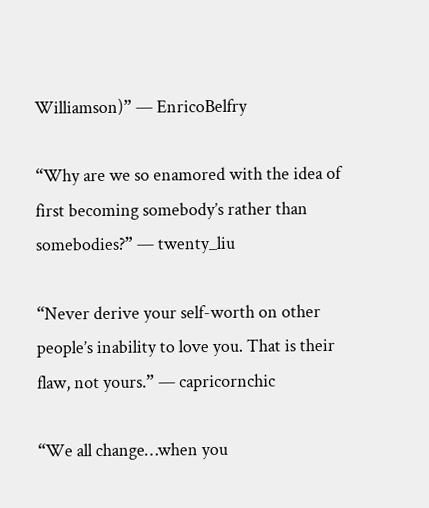Williamson)” — EnricoBelfry

“Why are we so enamored with the idea of first becoming somebody’s rather than somebodies?” — twenty_liu

“Never derive your self-worth on other people’s inability to love you. That is their flaw, not yours.” — capricornchic

“We all change…when you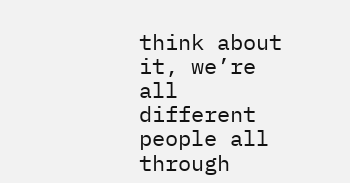think about it, we’re all different people all through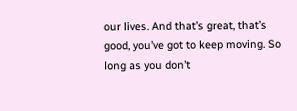our lives. And that’s great, that’s good, you’ve got to keep moving. So long as you don’t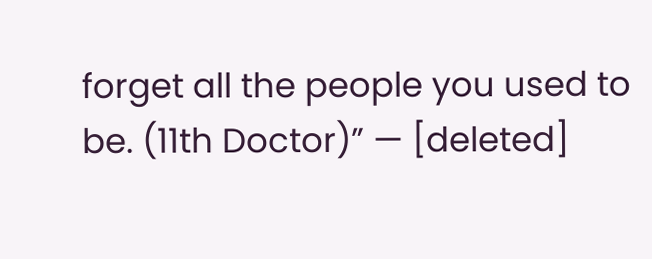forget all the people you used to be. (11th Doctor)” — [deleted]